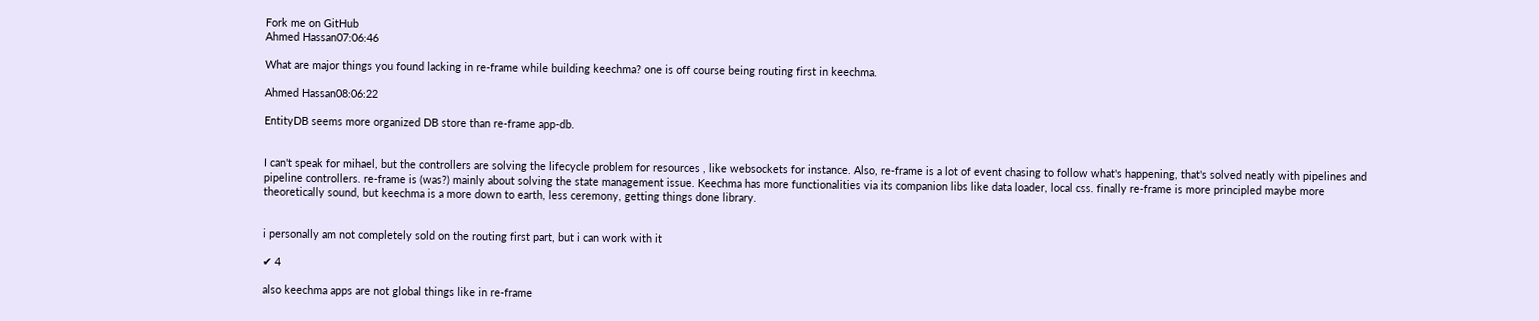Fork me on GitHub
Ahmed Hassan07:06:46

What are major things you found lacking in re-frame while building keechma? one is off course being routing first in keechma.

Ahmed Hassan08:06:22

EntityDB seems more organized DB store than re-frame app-db.


I can't speak for mihael, but the controllers are solving the lifecycle problem for resources , like websockets for instance. Also, re-frame is a lot of event chasing to follow what's happening, that's solved neatly with pipelines and pipeline controllers. re-frame is (was?) mainly about solving the state management issue. Keechma has more functionalities via its companion libs like data loader, local css. finally re-frame is more principled maybe more theoretically sound, but keechma is a more down to earth, less ceremony, getting things done library.


i personally am not completely sold on the routing first part, but i can work with it

✔ 4

also keechma apps are not global things like in re-frame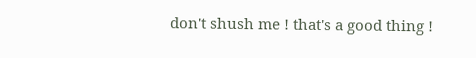don't shush me ! that's a good thing !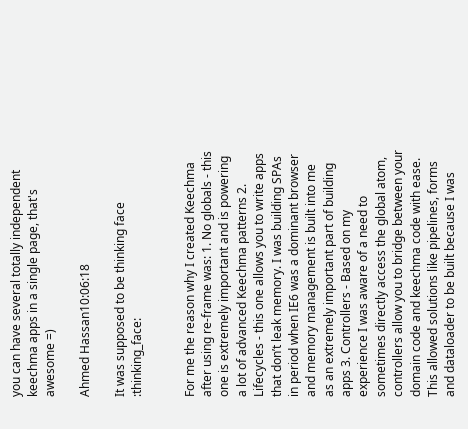you can have several totally independent keechma apps in a single page, that's awesome =)

Ahmed Hassan10:06:18

It was supposed to be thinking face :thinking_face:


For me the reason why I created Keechma after using re-frame was: 1. No globals - this one is extremely important and is powering a lot of advanced Keechma patterns 2. Lifecycles - this one allows you to write apps that don’t leak memory. I was building SPAs in period when IE6 was a dominant browser and memory management is built into me as an extremely important part of building apps 3. Controllers - Based on my experience I was aware of a need to sometimes directly access the global atom, controllers allow you to bridge between your domain code and keechma code with ease. This allowed solutions like pipelines, forms and dataloader to be built because I was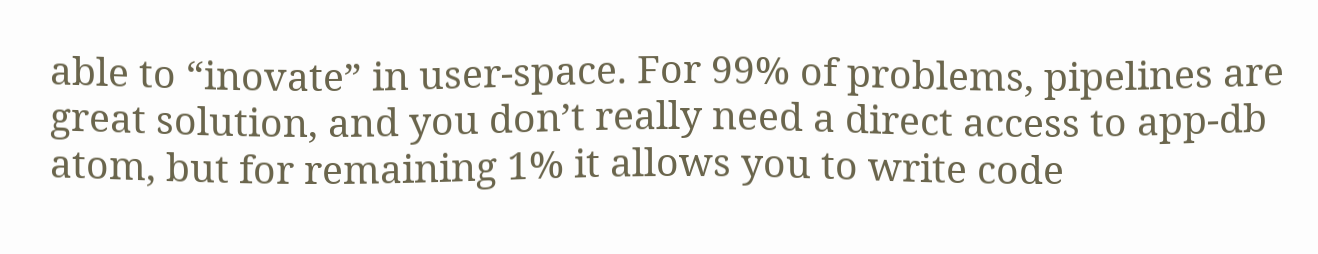able to “inovate” in user-space. For 99% of problems, pipelines are great solution, and you don’t really need a direct access to app-db atom, but for remaining 1% it allows you to write code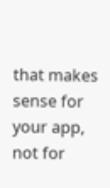that makes sense for your app, not for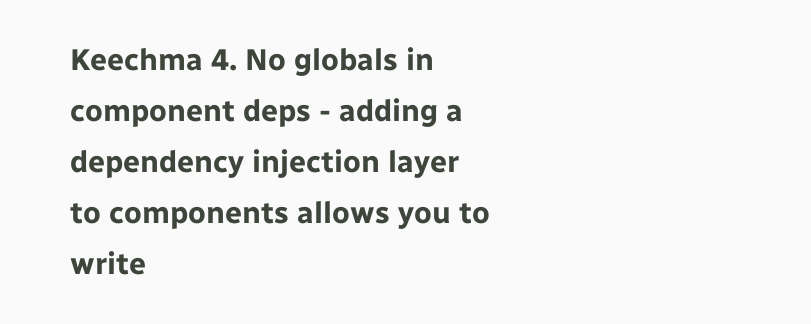Keechma 4. No globals in component deps - adding a dependency injection layer to components allows you to write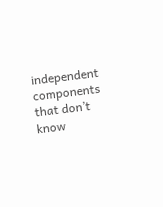independent components that don’t know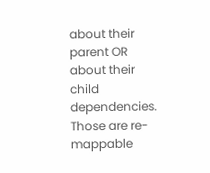about their parent OR about their child dependencies. Those are re-mappable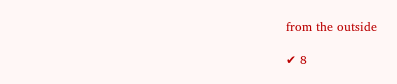from the outside

✔ 8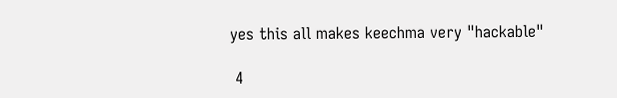yes this all makes keechma very "hackable"

 4